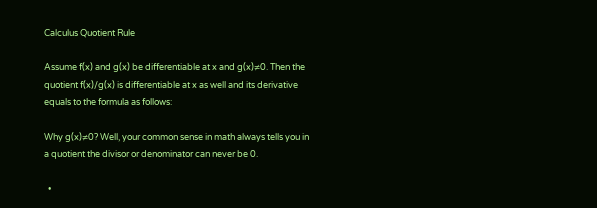Calculus Quotient Rule

Assume f(x) and g(x) be differentiable at x and g(x)≠0. Then the quotient f(x)/g(x) is differentiable at x as well and its derivative equals to the formula as follows:

Why g(x)≠0? Well, your common sense in math always tells you in a quotient the divisor or denominator can never be 0.

  •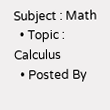Subject : Math
  • Topic : Calculus
  • Posted By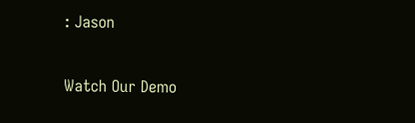: Jason

Watch Our Demo